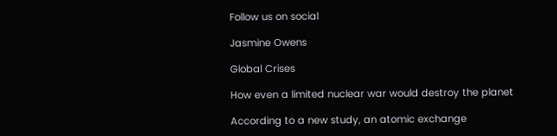Follow us on social

Jasmine Owens

Global Crises

How even a limited nuclear war would destroy the planet

According to a new study, an atomic exchange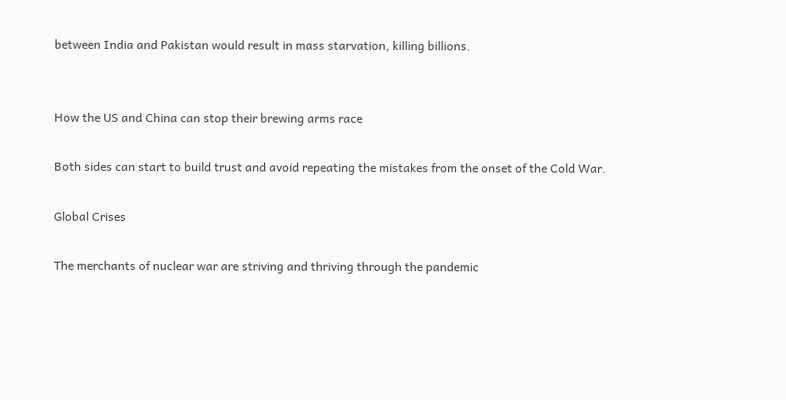between India and Pakistan would result in mass starvation, killing billions.


How the US and China can stop their brewing arms race

Both sides can start to build trust and avoid repeating the mistakes from the onset of the Cold War.

Global Crises

The merchants of nuclear war are striving and thriving through the pandemic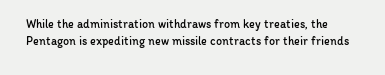While the administration withdraws from key treaties, the Pentagon is expediting new missile contracts for their friends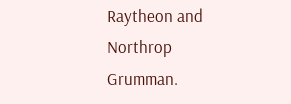Raytheon and Northrop Grumman.